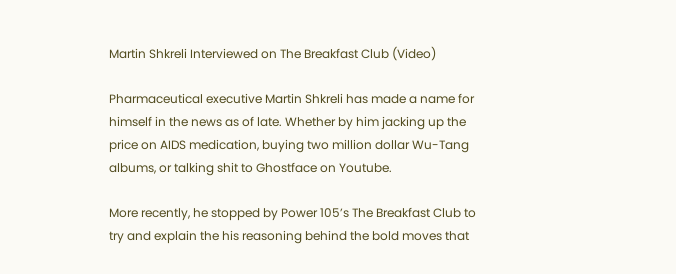Martin Shkreli Interviewed on The Breakfast Club (Video)

Pharmaceutical executive Martin Shkreli has made a name for himself in the news as of late. Whether by him jacking up the price on AIDS medication, buying two million dollar Wu-Tang albums, or talking shit to Ghostface on Youtube.

More recently, he stopped by Power 105’s The Breakfast Club to try and explain the his reasoning behind the bold moves that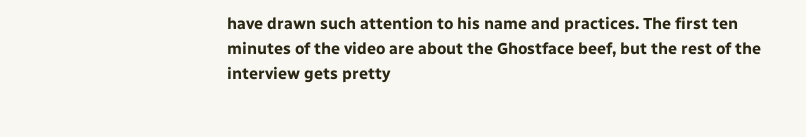have drawn such attention to his name and practices. The first ten minutes of the video are about the Ghostface beef, but the rest of the interview gets pretty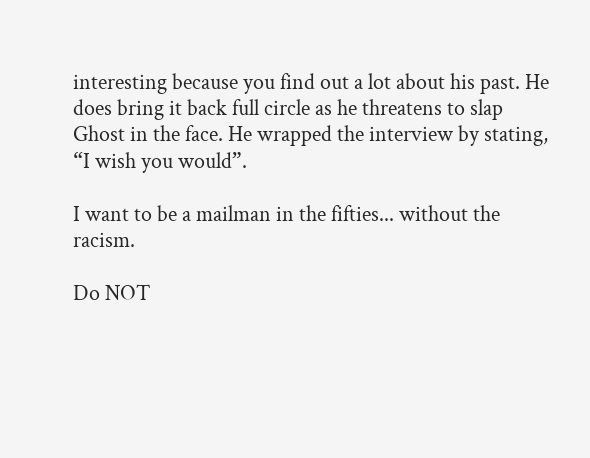interesting because you find out a lot about his past. He does bring it back full circle as he threatens to slap Ghost in the face. He wrapped the interview by stating, “I wish you would”.

I want to be a mailman in the fifties... without the racism.

Do NOT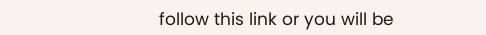follow this link or you will be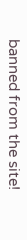banned from the site!